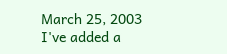March 25, 2003
I've added a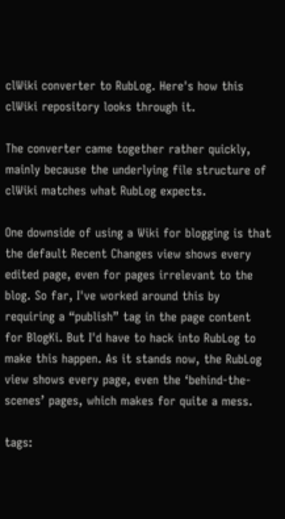clWiki converter to RubLog. Here's how this clWiki repository looks through it.

The converter came together rather quickly, mainly because the underlying file structure of clWiki matches what RubLog expects.

One downside of using a Wiki for blogging is that the default Recent Changes view shows every edited page, even for pages irrelevant to the blog. So far, I've worked around this by requiring a “publish” tag in the page content for BlogKi. But I'd have to hack into RubLog to make this happen. As it stands now, the RubLog view shows every page, even the ‘behind-the-scenes’ pages, which makes for quite a mess.

tags: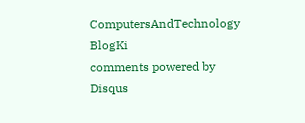ComputersAndTechnology BlogKi
comments powered by Disqus